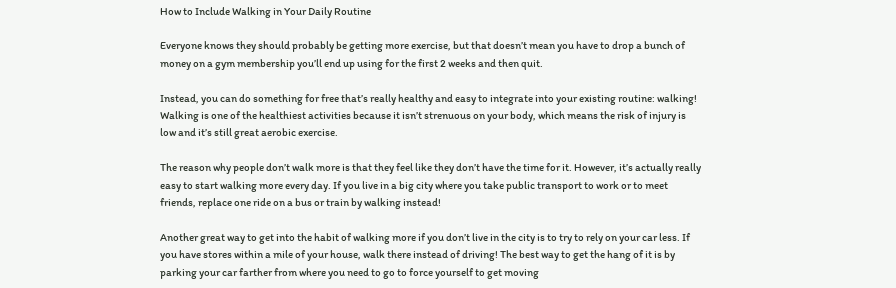How to Include Walking in Your Daily Routine

Everyone knows they should probably be getting more exercise, but that doesn’t mean you have to drop a bunch of money on a gym membership you’ll end up using for the first 2 weeks and then quit.

Instead, you can do something for free that’s really healthy and easy to integrate into your existing routine: walking! Walking is one of the healthiest activities because it isn’t strenuous on your body, which means the risk of injury is low and it’s still great aerobic exercise.

The reason why people don’t walk more is that they feel like they don’t have the time for it. However, it’s actually really easy to start walking more every day. If you live in a big city where you take public transport to work or to meet friends, replace one ride on a bus or train by walking instead!

Another great way to get into the habit of walking more if you don’t live in the city is to try to rely on your car less. If you have stores within a mile of your house, walk there instead of driving! The best way to get the hang of it is by parking your car farther from where you need to go to force yourself to get moving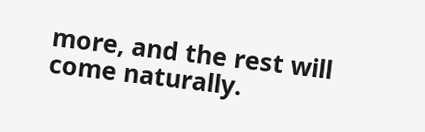more, and the rest will come naturally.